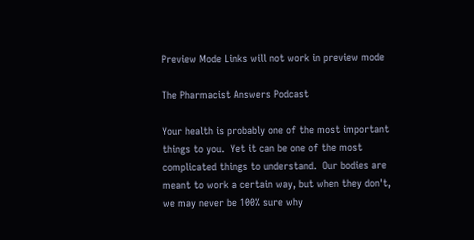Preview Mode Links will not work in preview mode

The Pharmacist Answers Podcast

Your health is probably one of the most important things to you.  Yet it can be one of the most complicated things to understand.  Our bodies are meant to work a certain way, but when they don't, we may never be 100% sure why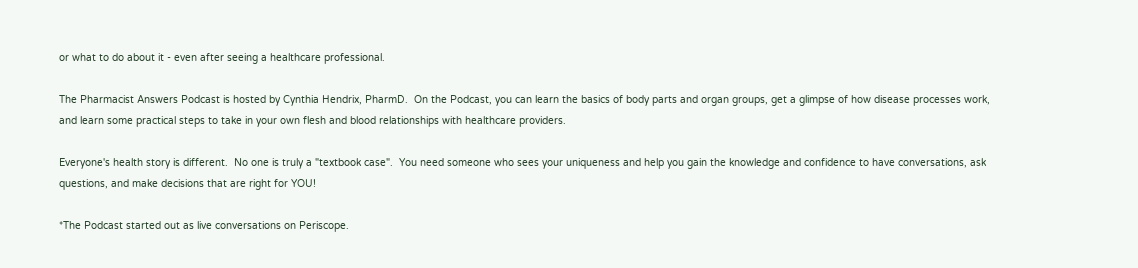or what to do about it - even after seeing a healthcare professional.

The Pharmacist Answers Podcast is hosted by Cynthia Hendrix, PharmD.  On the Podcast, you can learn the basics of body parts and organ groups, get a glimpse of how disease processes work, and learn some practical steps to take in your own flesh and blood relationships with healthcare providers.

Everyone's health story is different.  No one is truly a "textbook case".  You need someone who sees your uniqueness and help you gain the knowledge and confidence to have conversations, ask questions, and make decisions that are right for YOU!

*The Podcast started out as live conversations on Periscope.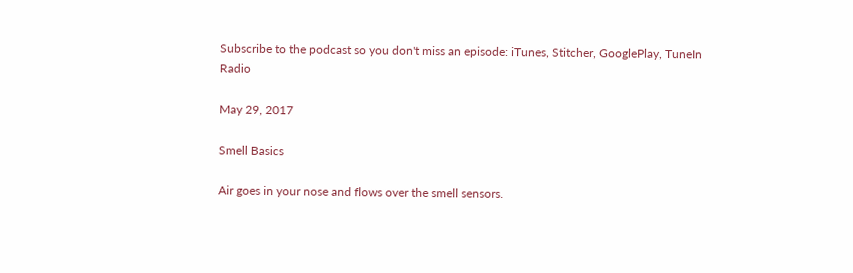Subscribe to the podcast so you don't miss an episode: iTunes, Stitcher, GooglePlay, TuneIn Radio

May 29, 2017

Smell Basics

Air goes in your nose and flows over the smell sensors.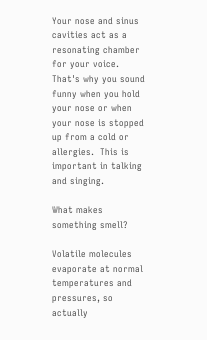Your nose and sinus cavities act as a resonating chamber for your voice.  That's why you sound funny when you hold your nose or when your nose is stopped up from a cold or allergies.  This is important in talking and singing.

What makes something smell?

Volatile molecules evaporate at normal temperatures and pressures, so actually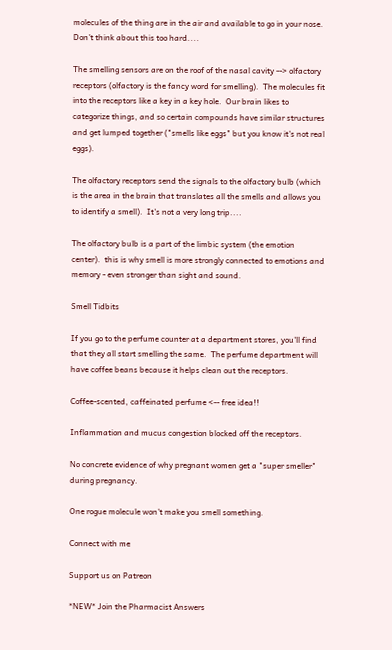molecules of the thing are in the air and available to go in your nose.  Don't think about this too hard....

The smelling sensors are on the roof of the nasal cavity --> olfactory receptors (olfactory is the fancy word for smelling).  The molecules fit into the receptors like a key in a key hole.  Our brain likes to categorize things, and so certain compounds have similar structures and get lumped together ("smells like eggs" but you know it's not real eggs).

The olfactory receptors send the signals to the olfactory bulb (which is the area in the brain that translates all the smells and allows you to identify a smell).  It's not a very long trip....

The olfactory bulb is a part of the limbic system (the emotion center).  this is why smell is more strongly connected to emotions and memory - even stronger than sight and sound.

Smell Tidbits

If you go to the perfume counter at a department stores, you'll find that they all start smelling the same.  The perfume department will have coffee beans because it helps clean out the receptors.

Coffee-scented, caffeinated perfume <-- free idea!!

Inflammation and mucus congestion blocked off the receptors.

No concrete evidence of why pregnant women get a "super smeller" during pregnancy.

One rogue molecule won't make you smell something.

Connect with me

Support us on Patreon

*NEW* Join the Pharmacist Answers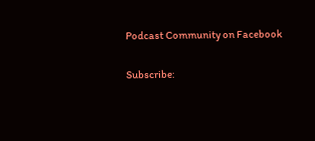Podcast Community on Facebook

Subscribe: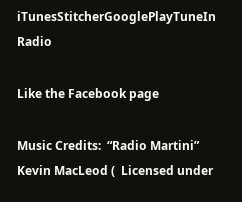iTunesStitcherGooglePlayTuneIn Radio

Like the Facebook page

Music Credits:  “Radio Martini” Kevin MacLeod (  Licensed under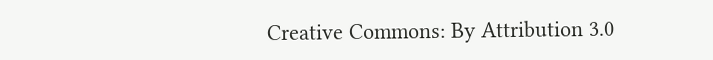Creative Commons: By Attribution 3.0